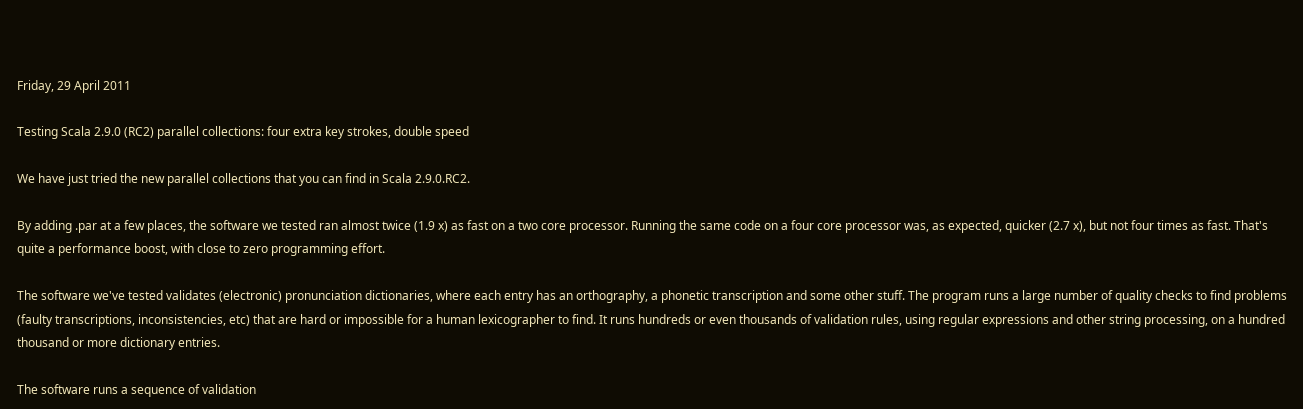Friday, 29 April 2011

Testing Scala 2.9.0 (RC2) parallel collections: four extra key strokes, double speed

We have just tried the new parallel collections that you can find in Scala 2.9.0.RC2.

By adding .par at a few places, the software we tested ran almost twice (1.9 x) as fast on a two core processor. Running the same code on a four core processor was, as expected, quicker (2.7 x), but not four times as fast. That's quite a performance boost, with close to zero programming effort.

The software we've tested validates (electronic) pronunciation dictionaries, where each entry has an orthography, a phonetic transcription and some other stuff. The program runs a large number of quality checks to find problems (faulty transcriptions, inconsistencies, etc) that are hard or impossible for a human lexicographer to find. It runs hundreds or even thousands of validation rules, using regular expressions and other string processing, on a hundred thousand or more dictionary entries.

The software runs a sequence of validation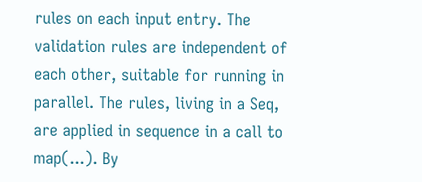rules on each input entry. The validation rules are independent of each other, suitable for running in parallel. The rules, living in a Seq, are applied in sequence in a call to map(...). By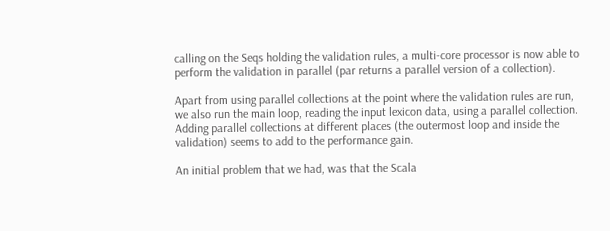calling on the Seqs holding the validation rules, a multi-core processor is now able to perform the validation in parallel (par returns a parallel version of a collection).

Apart from using parallel collections at the point where the validation rules are run, we also run the main loop, reading the input lexicon data, using a parallel collection. Adding parallel collections at different places (the outermost loop and inside the validation) seems to add to the performance gain.

An initial problem that we had, was that the Scala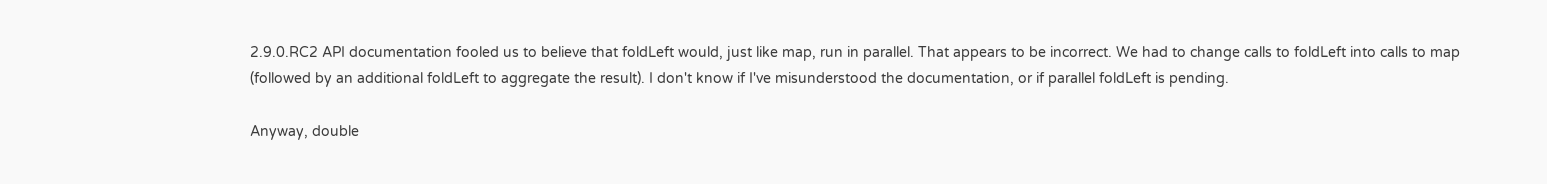2.9.0.RC2 API documentation fooled us to believe that foldLeft would, just like map, run in parallel. That appears to be incorrect. We had to change calls to foldLeft into calls to map (followed by an additional foldLeft to aggregate the result). I don't know if I've misunderstood the documentation, or if parallel foldLeft is pending.

Anyway, double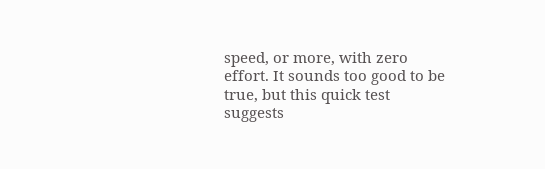speed, or more, with zero effort. It sounds too good to be true, but this quick test suggests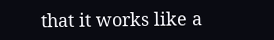that it works like a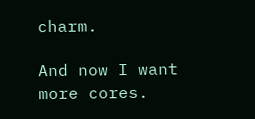charm.

And now I want more cores.